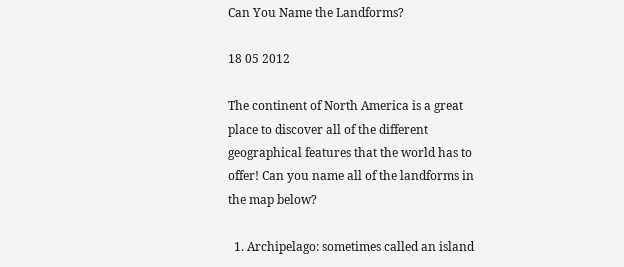Can You Name the Landforms?

18 05 2012

The continent of North America is a great place to discover all of the different geographical features that the world has to offer! Can you name all of the landforms in the map below?

  1. Archipelago: sometimes called an island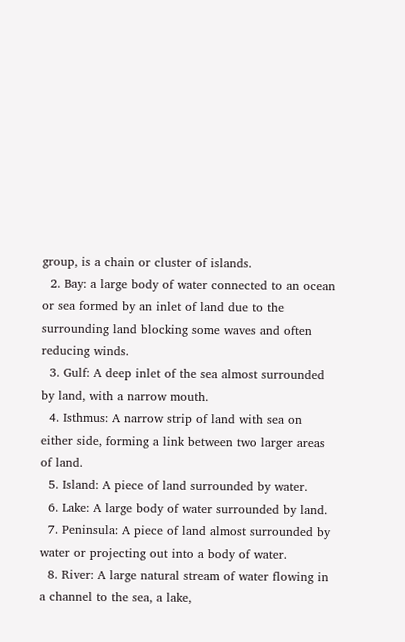group, is a chain or cluster of islands.
  2. Bay: a large body of water connected to an ocean or sea formed by an inlet of land due to the surrounding land blocking some waves and often reducing winds.
  3. Gulf: A deep inlet of the sea almost surrounded by land, with a narrow mouth.
  4. Isthmus: A narrow strip of land with sea on either side, forming a link between two larger areas of land.
  5. Island: A piece of land surrounded by water.
  6. Lake: A large body of water surrounded by land.
  7. Peninsula: A piece of land almost surrounded by water or projecting out into a body of water.
  8. River: A large natural stream of water flowing in a channel to the sea, a lake,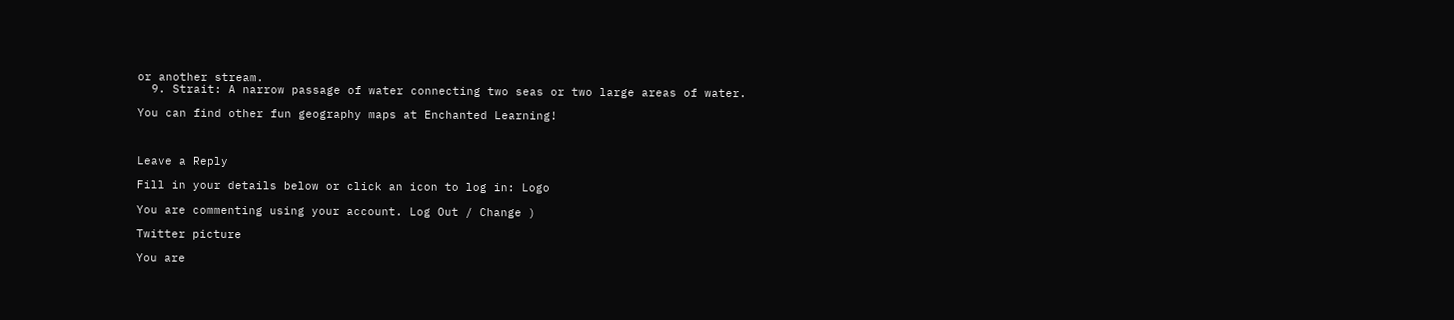or another stream.
  9. Strait: A narrow passage of water connecting two seas or two large areas of water.

You can find other fun geography maps at Enchanted Learning!



Leave a Reply

Fill in your details below or click an icon to log in: Logo

You are commenting using your account. Log Out / Change )

Twitter picture

You are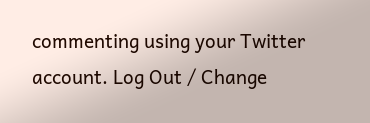commenting using your Twitter account. Log Out / Change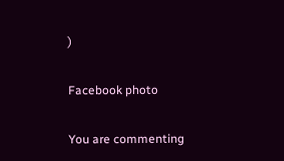)

Facebook photo

You are commenting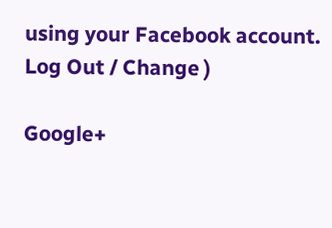using your Facebook account. Log Out / Change )

Google+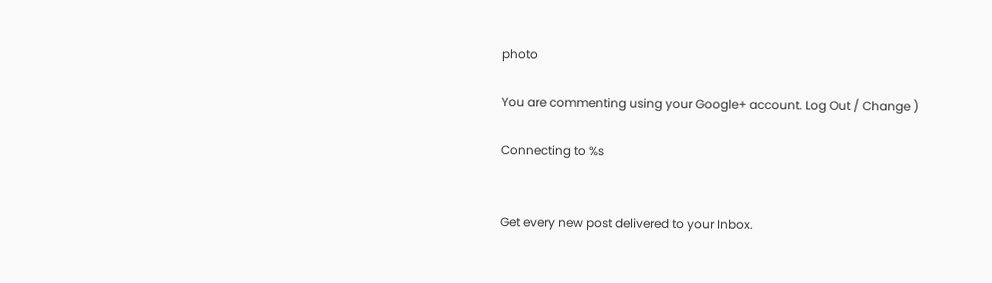photo

You are commenting using your Google+ account. Log Out / Change )

Connecting to %s


Get every new post delivered to your Inbox.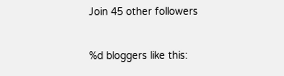Join 45 other followers

%d bloggers like this: